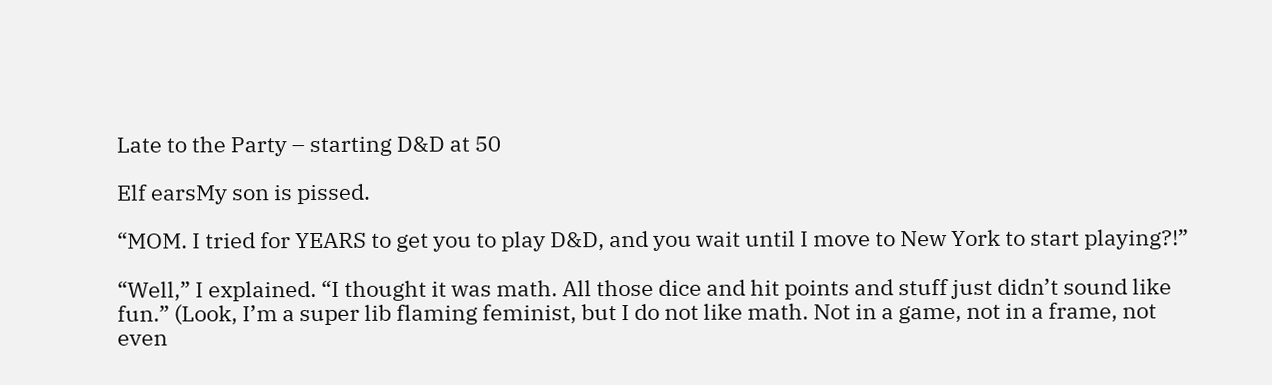Late to the Party – starting D&D at 50

Elf earsMy son is pissed.

“MOM. I tried for YEARS to get you to play D&D, and you wait until I move to New York to start playing?!”

“Well,” I explained. “I thought it was math. All those dice and hit points and stuff just didn’t sound like fun.” (Look, I’m a super lib flaming feminist, but I do not like math. Not in a game, not in a frame, not even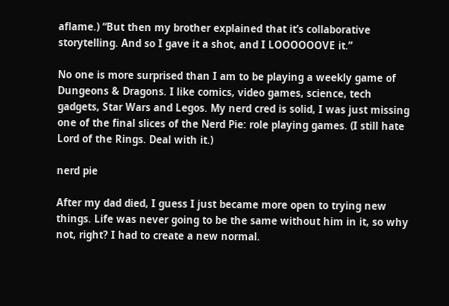aflame.) “But then my brother explained that it’s collaborative storytelling. And so I gave it a shot, and I LOOOOOOVE it.”

No one is more surprised than I am to be playing a weekly game of Dungeons & Dragons. I like comics, video games, science, tech gadgets, Star Wars and Legos. My nerd cred is solid, I was just missing one of the final slices of the Nerd Pie: role playing games. (I still hate Lord of the Rings. Deal with it.)

nerd pie

After my dad died, I guess I just became more open to trying new things. Life was never going to be the same without him in it, so why not, right? I had to create a new normal.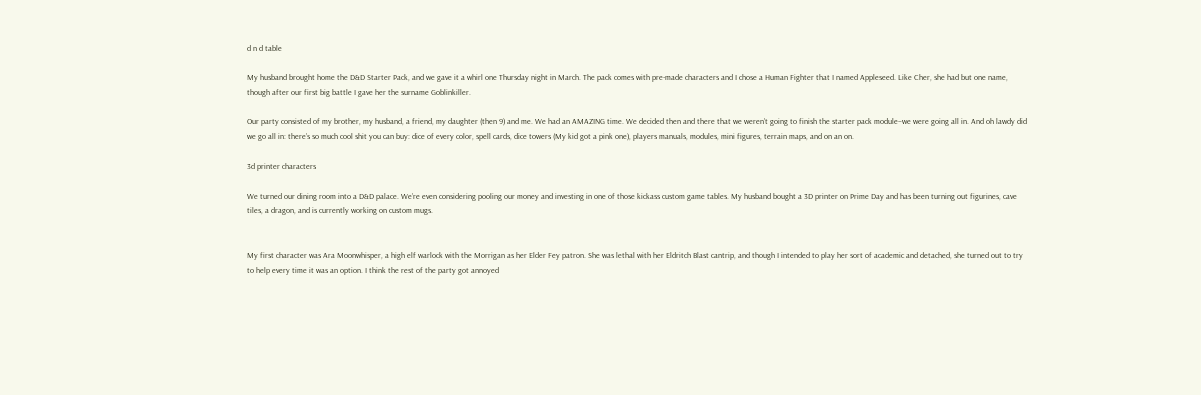d n d table

My husband brought home the D&D Starter Pack, and we gave it a whirl one Thursday night in March. The pack comes with pre-made characters and I chose a Human Fighter that I named Appleseed. Like Cher, she had but one name, though after our first big battle I gave her the surname Goblinkiller.

Our party consisted of my brother, my husband, a friend, my daughter (then 9) and me. We had an AMAZING time. We decided then and there that we weren’t going to finish the starter pack module–we were going all in. And oh lawdy did we go all in: there’s so much cool shit you can buy: dice of every color, spell cards, dice towers (My kid got a pink one), players manuals, modules, mini figures, terrain maps, and on an on.

3d printer characters

We turned our dining room into a D&D palace. We’re even considering pooling our money and investing in one of those kickass custom game tables. My husband bought a 3D printer on Prime Day and has been turning out figurines, cave tiles, a dragon, and is currently working on custom mugs.


My first character was Ara Moonwhisper, a high elf warlock with the Morrigan as her Elder Fey patron. She was lethal with her Eldritch Blast cantrip, and though I intended to play her sort of academic and detached, she turned out to try to help every time it was an option. I think the rest of the party got annoyed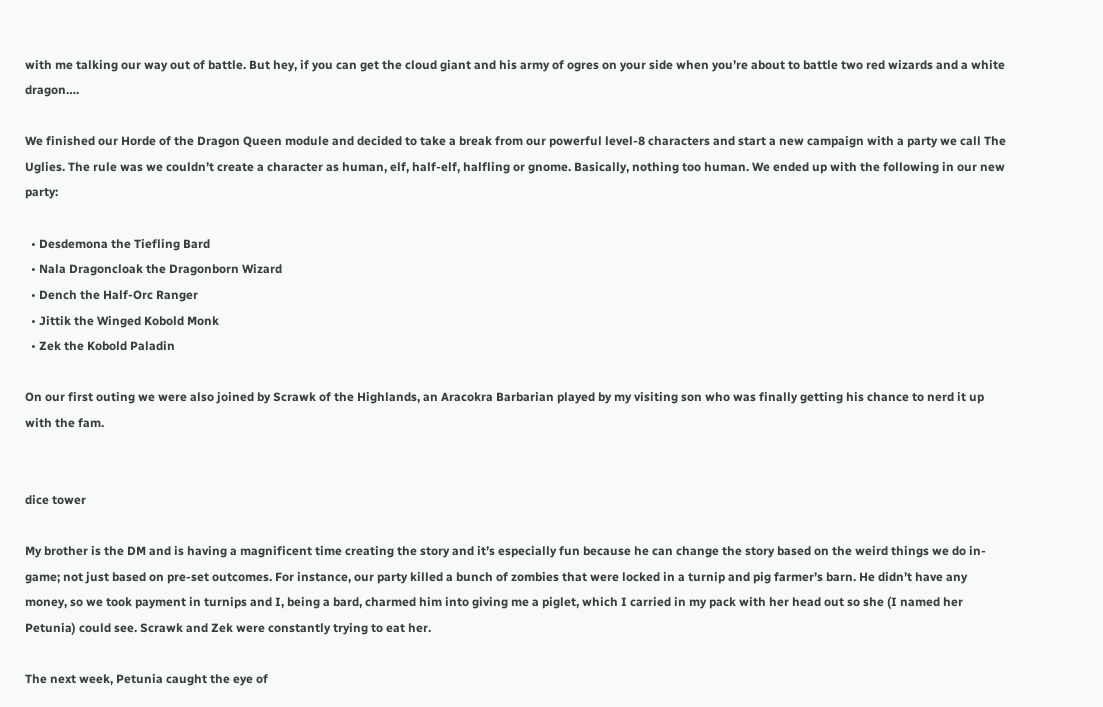with me talking our way out of battle. But hey, if you can get the cloud giant and his army of ogres on your side when you’re about to battle two red wizards and a white dragon….

We finished our Horde of the Dragon Queen module and decided to take a break from our powerful level-8 characters and start a new campaign with a party we call The Uglies. The rule was we couldn’t create a character as human, elf, half-elf, halfling or gnome. Basically, nothing too human. We ended up with the following in our new party:

  • Desdemona the Tiefling Bard
  • Nala Dragoncloak the Dragonborn Wizard
  • Dench the Half-Orc Ranger
  • Jittik the Winged Kobold Monk
  • Zek the Kobold Paladin

On our first outing we were also joined by Scrawk of the Highlands, an Aracokra Barbarian played by my visiting son who was finally getting his chance to nerd it up with the fam.


dice tower

My brother is the DM and is having a magnificent time creating the story and it’s especially fun because he can change the story based on the weird things we do in-game; not just based on pre-set outcomes. For instance, our party killed a bunch of zombies that were locked in a turnip and pig farmer’s barn. He didn’t have any money, so we took payment in turnips and I, being a bard, charmed him into giving me a piglet, which I carried in my pack with her head out so she (I named her Petunia) could see. Scrawk and Zek were constantly trying to eat her.

The next week, Petunia caught the eye of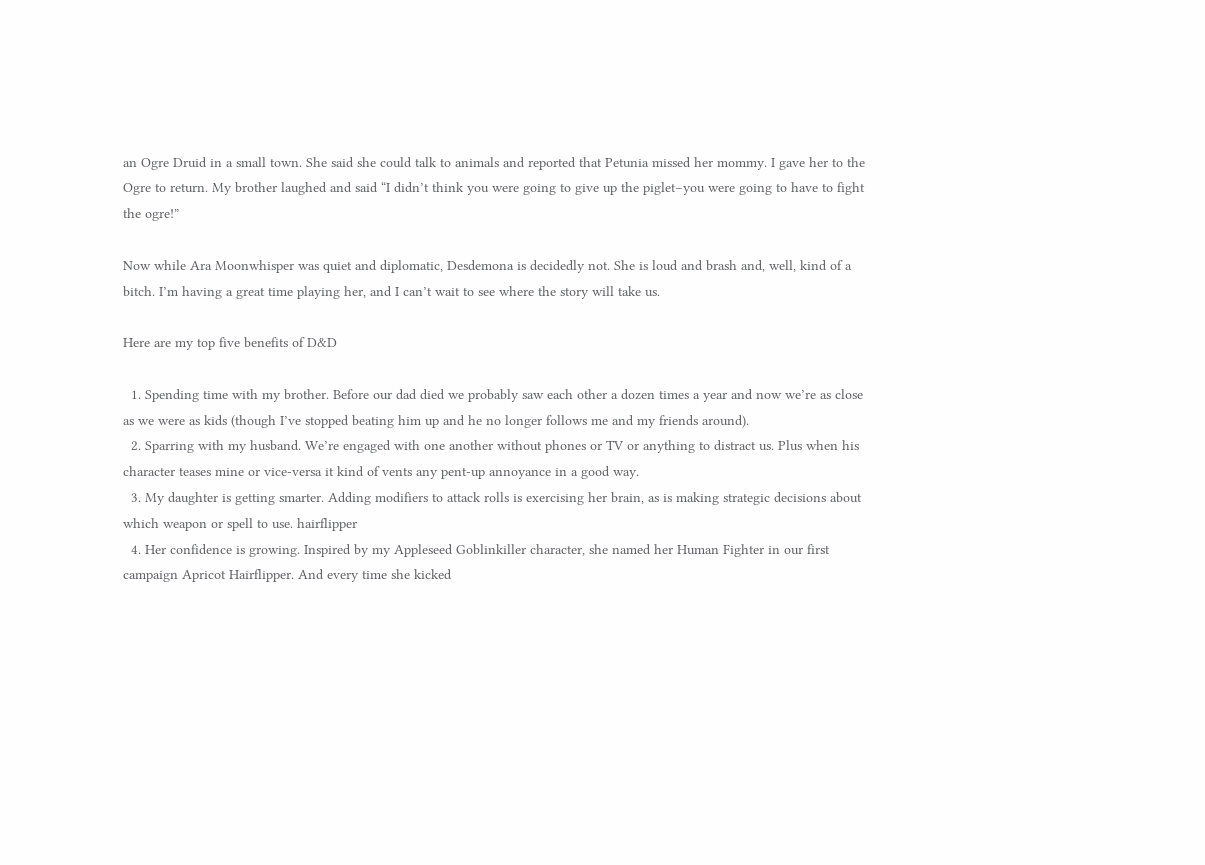an Ogre Druid in a small town. She said she could talk to animals and reported that Petunia missed her mommy. I gave her to the Ogre to return. My brother laughed and said “I didn’t think you were going to give up the piglet–you were going to have to fight the ogre!”

Now while Ara Moonwhisper was quiet and diplomatic, Desdemona is decidedly not. She is loud and brash and, well, kind of a bitch. I’m having a great time playing her, and I can’t wait to see where the story will take us.

Here are my top five benefits of D&D

  1. Spending time with my brother. Before our dad died we probably saw each other a dozen times a year and now we’re as close as we were as kids (though I’ve stopped beating him up and he no longer follows me and my friends around).
  2. Sparring with my husband. We’re engaged with one another without phones or TV or anything to distract us. Plus when his character teases mine or vice-versa it kind of vents any pent-up annoyance in a good way.
  3. My daughter is getting smarter. Adding modifiers to attack rolls is exercising her brain, as is making strategic decisions about which weapon or spell to use. hairflipper
  4. Her confidence is growing. Inspired by my Appleseed Goblinkiller character, she named her Human Fighter in our first campaign Apricot Hairflipper. And every time she kicked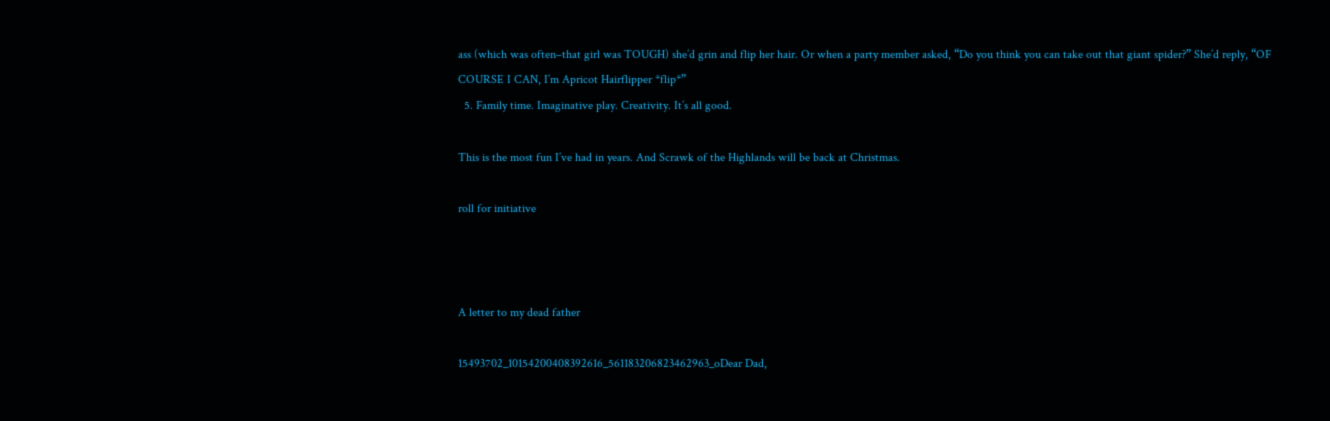ass (which was often–that girl was TOUGH) she’d grin and flip her hair. Or when a party member asked, “Do you think you can take out that giant spider?” She’d reply, “OF COURSE I CAN, I’m Apricot Hairflipper *flip*”
  5. Family time. Imaginative play. Creativity. It’s all good.

This is the most fun I’ve had in years. And Scrawk of the Highlands will be back at Christmas.

roll for initiative



A letter to my dead father

15493702_10154200408392616_561183206823462963_oDear Dad,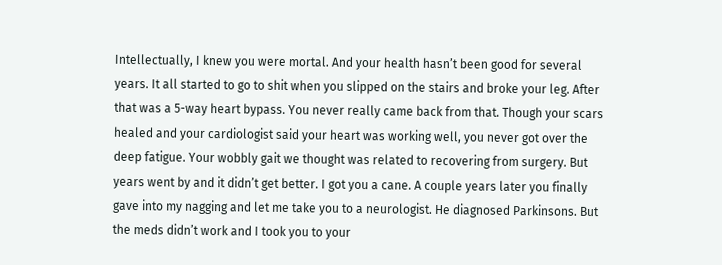Intellectually, I knew you were mortal. And your health hasn’t been good for several years. It all started to go to shit when you slipped on the stairs and broke your leg. After that was a 5-way heart bypass. You never really came back from that. Though your scars healed and your cardiologist said your heart was working well, you never got over the deep fatigue. Your wobbly gait we thought was related to recovering from surgery. But years went by and it didn’t get better. I got you a cane. A couple years later you finally gave into my nagging and let me take you to a neurologist. He diagnosed Parkinsons. But the meds didn’t work and I took you to your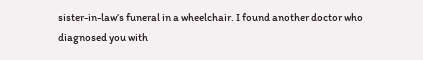sister-in-law’s funeral in a wheelchair. I found another doctor who diagnosed you with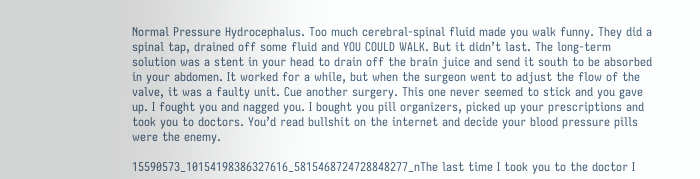Normal Pressure Hydrocephalus. Too much cerebral-spinal fluid made you walk funny. They did a spinal tap, drained off some fluid and YOU COULD WALK. But it didn’t last. The long-term solution was a stent in your head to drain off the brain juice and send it south to be absorbed in your abdomen. It worked for a while, but when the surgeon went to adjust the flow of the valve, it was a faulty unit. Cue another surgery. This one never seemed to stick and you gave up. I fought you and nagged you. I bought you pill organizers, picked up your prescriptions and took you to doctors. You’d read bullshit on the internet and decide your blood pressure pills were the enemy.

15590573_10154198386327616_5815468724728848277_nThe last time I took you to the doctor I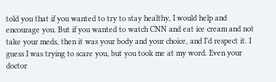told you that if you wanted to try to stay healthy, I would help and encourage you. But if you wanted to watch CNN and eat ice cream and not take your meds, then it was your body and your choice, and I’d respect it. I guess I was trying to scare you, but you took me at my word. Even your doctor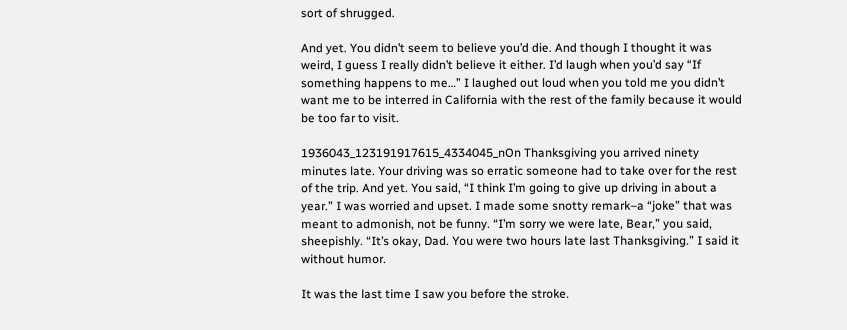sort of shrugged.

And yet. You didn’t seem to believe you’d die. And though I thought it was weird, I guess I really didn’t believe it either. I’d laugh when you’d say “If something happens to me…” I laughed out loud when you told me you didn’t want me to be interred in California with the rest of the family because it would be too far to visit.

1936043_123191917615_4334045_nOn Thanksgiving you arrived ninety minutes late. Your driving was so erratic someone had to take over for the rest of the trip. And yet. You said, “I think I’m going to give up driving in about a year.” I was worried and upset. I made some snotty remark–a “joke” that was meant to admonish, not be funny. “I’m sorry we were late, Bear,” you said, sheepishly. “It’s okay, Dad. You were two hours late last Thanksgiving.” I said it without humor.

It was the last time I saw you before the stroke.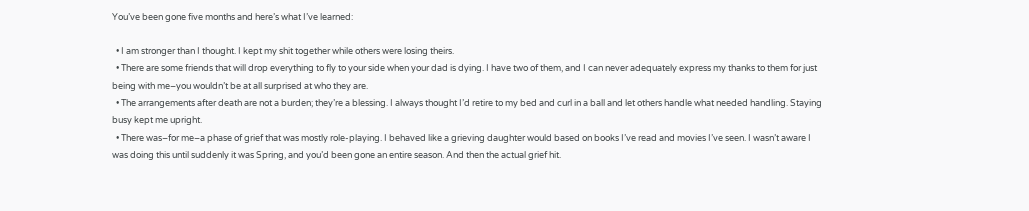You’ve been gone five months and here’s what I’ve learned:

  • I am stronger than I thought. I kept my shit together while others were losing theirs.
  • There are some friends that will drop everything to fly to your side when your dad is dying. I have two of them, and I can never adequately express my thanks to them for just being with me–you wouldn’t be at all surprised at who they are.
  • The arrangements after death are not a burden; they’re a blessing. I always thought I’d retire to my bed and curl in a ball and let others handle what needed handling. Staying busy kept me upright.
  • There was–for me–a phase of grief that was mostly role-playing. I behaved like a grieving daughter would based on books I’ve read and movies I’ve seen. I wasn’t aware I was doing this until suddenly it was Spring, and you’d been gone an entire season. And then the actual grief hit.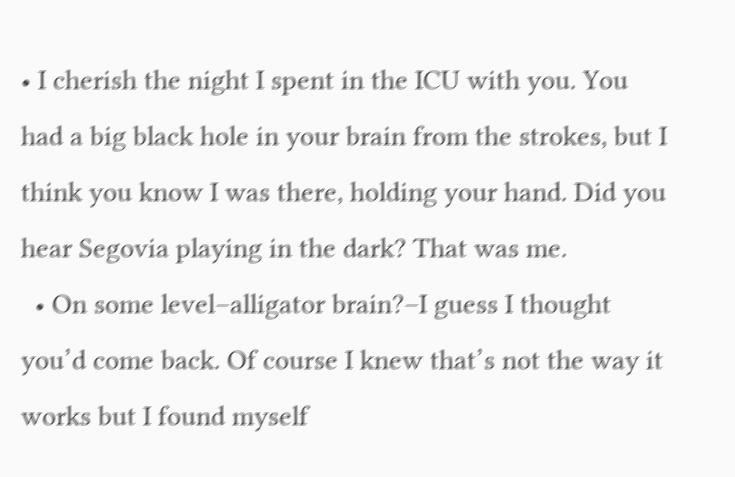• I cherish the night I spent in the ICU with you. You had a big black hole in your brain from the strokes, but I think you know I was there, holding your hand. Did you hear Segovia playing in the dark? That was me.
  • On some level–alligator brain?–I guess I thought you’d come back. Of course I knew that’s not the way it works but I found myself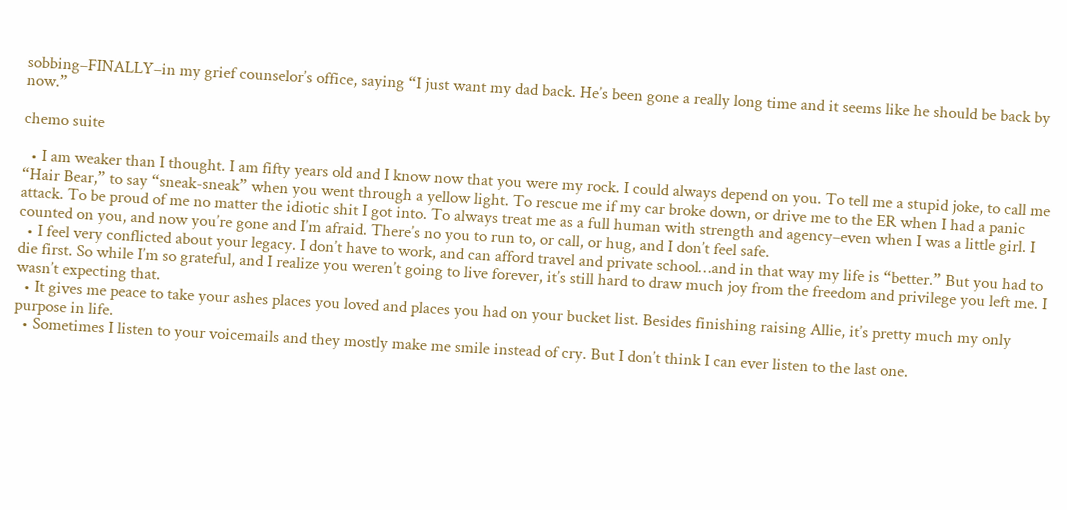sobbing–FINALLY–in my grief counselor’s office, saying “I just want my dad back. He’s been gone a really long time and it seems like he should be back by now.”

chemo suite

  • I am weaker than I thought. I am fifty years old and I know now that you were my rock. I could always depend on you. To tell me a stupid joke, to call me “Hair Bear,” to say “sneak-sneak” when you went through a yellow light. To rescue me if my car broke down, or drive me to the ER when I had a panic attack. To be proud of me no matter the idiotic shit I got into. To always treat me as a full human with strength and agency–even when I was a little girl. I counted on you, and now you’re gone and I’m afraid. There’s no you to run to, or call, or hug, and I don’t feel safe.
  • I feel very conflicted about your legacy. I don’t have to work, and can afford travel and private school…and in that way my life is “better.” But you had to die first. So while I’m so grateful, and I realize you weren’t going to live forever, it’s still hard to draw much joy from the freedom and privilege you left me. I wasn’t expecting that.
  • It gives me peace to take your ashes places you loved and places you had on your bucket list. Besides finishing raising Allie, it’s pretty much my only purpose in life.
  • Sometimes I listen to your voicemails and they mostly make me smile instead of cry. But I don’t think I can ever listen to the last one.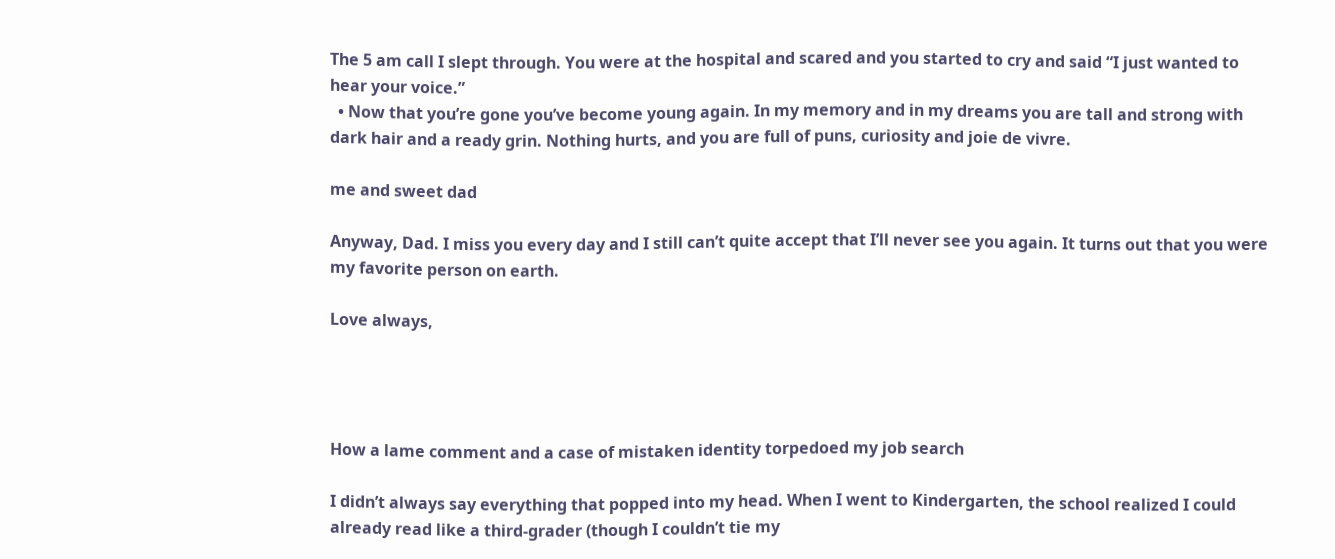The 5 am call I slept through. You were at the hospital and scared and you started to cry and said “I just wanted to hear your voice.”
  • Now that you’re gone you’ve become young again. In my memory and in my dreams you are tall and strong with dark hair and a ready grin. Nothing hurts, and you are full of puns, curiosity and joie de vivre.

me and sweet dad

Anyway, Dad. I miss you every day and I still can’t quite accept that I’ll never see you again. It turns out that you were my favorite person on earth.

Love always,




How a lame comment and a case of mistaken identity torpedoed my job search

I didn’t always say everything that popped into my head. When I went to Kindergarten, the school realized I could already read like a third-grader (though I couldn’t tie my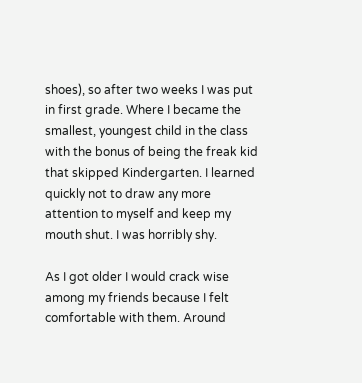shoes), so after two weeks I was put in first grade. Where I became the smallest, youngest child in the class with the bonus of being the freak kid that skipped Kindergarten. I learned quickly not to draw any more attention to myself and keep my mouth shut. I was horribly shy.

As I got older I would crack wise among my friends because I felt comfortable with them. Around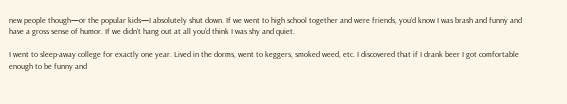new people though—or the popular kids—I absolutely shut down. If we went to high school together and were friends, you’d know I was brash and funny and have a gross sense of humor. If we didn’t hang out at all you’d think I was shy and quiet.

I went to sleep-away college for exactly one year. Lived in the dorms, went to keggers, smoked weed, etc. I discovered that if I drank beer I got comfortable enough to be funny and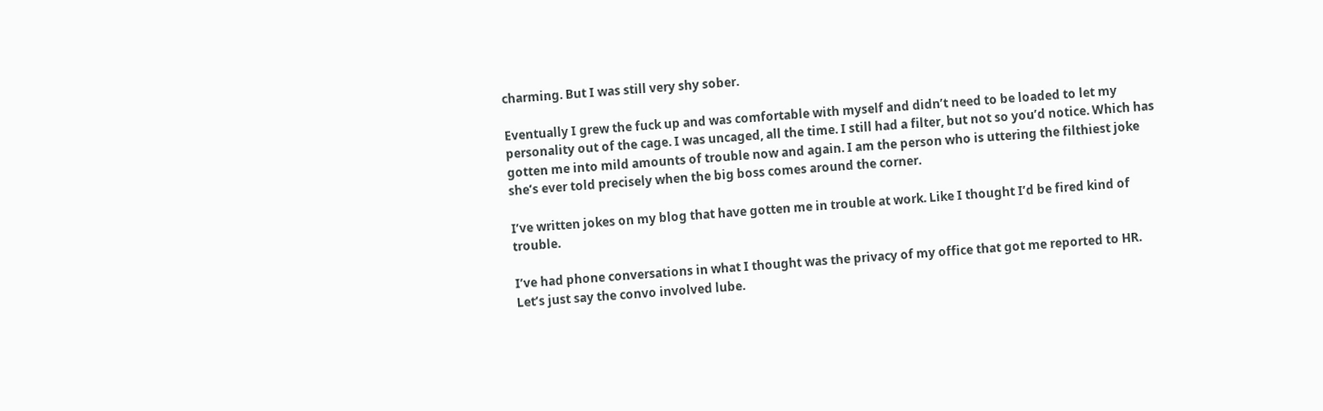charming. But I was still very shy sober.

Eventually I grew the fuck up and was comfortable with myself and didn’t need to be loaded to let my personality out of the cage. I was uncaged, all the time. I still had a filter, but not so you’d notice. Which has gotten me into mild amounts of trouble now and again. I am the person who is uttering the filthiest joke she’s ever told precisely when the big boss comes around the corner.

I’ve written jokes on my blog that have gotten me in trouble at work. Like I thought I’d be fired kind of trouble.

I’ve had phone conversations in what I thought was the privacy of my office that got me reported to HR. Let’s just say the convo involved lube.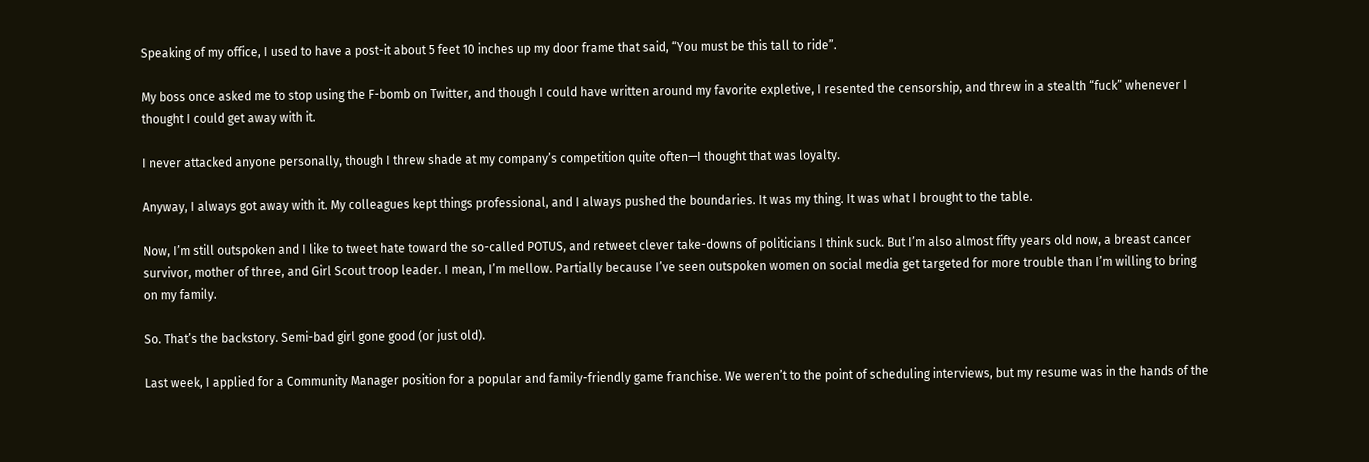Speaking of my office, I used to have a post-it about 5 feet 10 inches up my door frame that said, “You must be this tall to ride”.

My boss once asked me to stop using the F-bomb on Twitter, and though I could have written around my favorite expletive, I resented the censorship, and threw in a stealth “fuck” whenever I thought I could get away with it.

I never attacked anyone personally, though I threw shade at my company’s competition quite often—I thought that was loyalty.

Anyway, I always got away with it. My colleagues kept things professional, and I always pushed the boundaries. It was my thing. It was what I brought to the table.

Now, I’m still outspoken and I like to tweet hate toward the so-called POTUS, and retweet clever take-downs of politicians I think suck. But I’m also almost fifty years old now, a breast cancer survivor, mother of three, and Girl Scout troop leader. I mean, I’m mellow. Partially because I’ve seen outspoken women on social media get targeted for more trouble than I’m willing to bring on my family.

So. That’s the backstory. Semi-bad girl gone good (or just old).

Last week, I applied for a Community Manager position for a popular and family-friendly game franchise. We weren’t to the point of scheduling interviews, but my resume was in the hands of the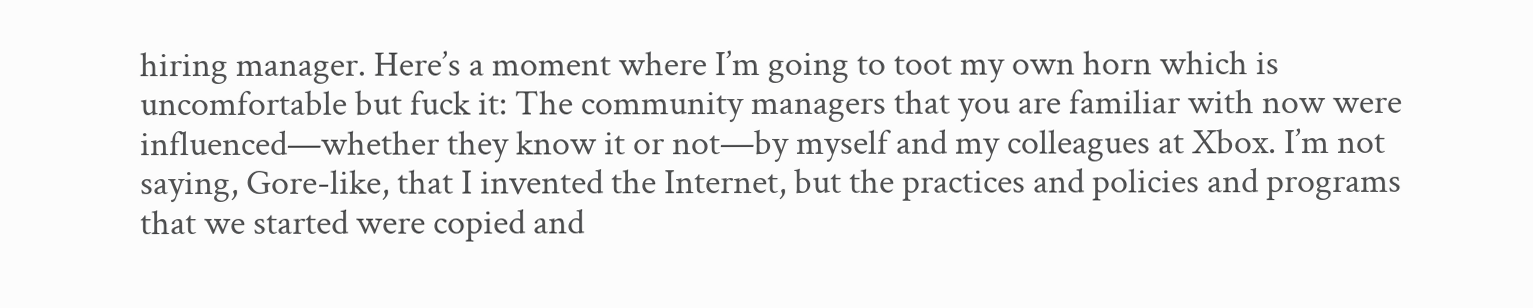hiring manager. Here’s a moment where I’m going to toot my own horn which is uncomfortable but fuck it: The community managers that you are familiar with now were influenced—whether they know it or not—by myself and my colleagues at Xbox. I’m not saying, Gore-like, that I invented the Internet, but the practices and policies and programs that we started were copied and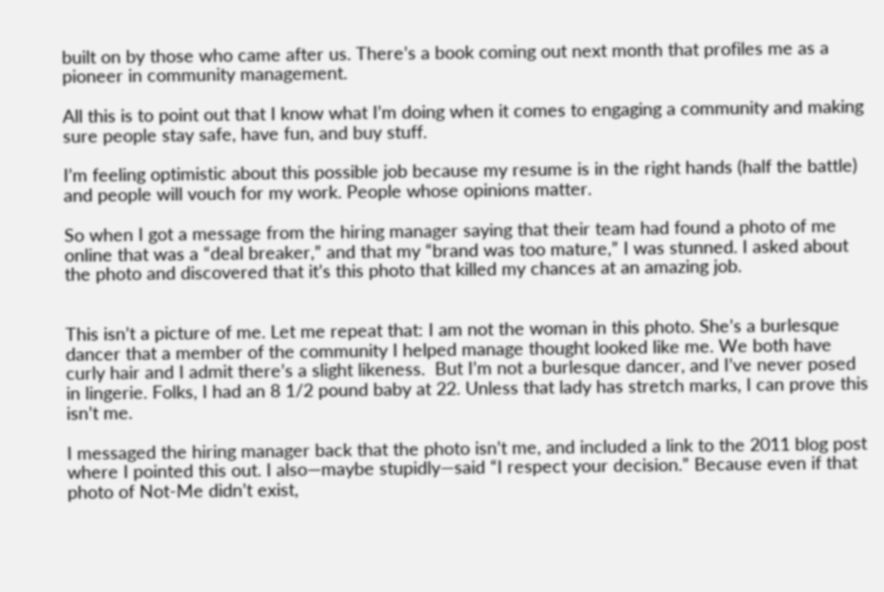built on by those who came after us. There’s a book coming out next month that profiles me as a pioneer in community management.

All this is to point out that I know what I’m doing when it comes to engaging a community and making sure people stay safe, have fun, and buy stuff.

I’m feeling optimistic about this possible job because my resume is in the right hands (half the battle) and people will vouch for my work. People whose opinions matter.

So when I got a message from the hiring manager saying that their team had found a photo of me online that was a “deal breaker,” and that my “brand was too mature,” I was stunned. I asked about the photo and discovered that it’s this photo that killed my chances at an amazing job.


This isn’t a picture of me. Let me repeat that: I am not the woman in this photo. She’s a burlesque dancer that a member of the community I helped manage thought looked like me. We both have curly hair and I admit there’s a slight likeness.  But I’m not a burlesque dancer, and I’ve never posed in lingerie. Folks, I had an 8 1/2 pound baby at 22. Unless that lady has stretch marks, I can prove this isn’t me.

I messaged the hiring manager back that the photo isn’t me, and included a link to the 2011 blog post where I pointed this out. I also—maybe stupidly—said “I respect your decision.” Because even if that photo of Not-Me didn’t exist,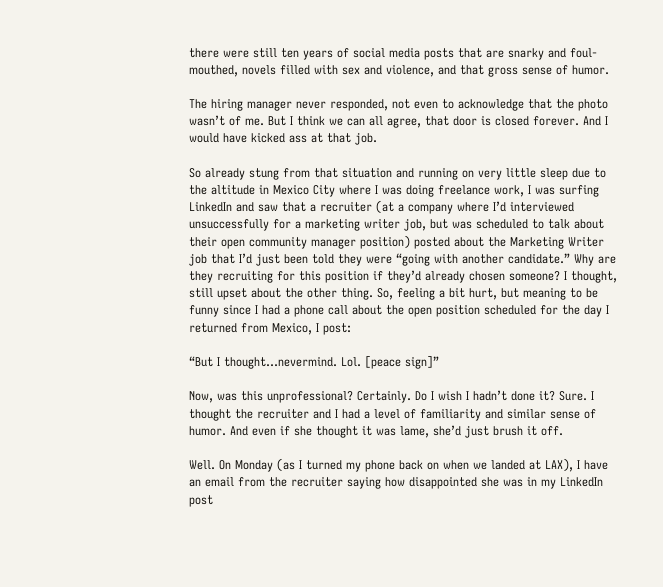there were still ten years of social media posts that are snarky and foul-mouthed, novels filled with sex and violence, and that gross sense of humor.

The hiring manager never responded, not even to acknowledge that the photo wasn’t of me. But I think we can all agree, that door is closed forever. And I would have kicked ass at that job.

So already stung from that situation and running on very little sleep due to the altitude in Mexico City where I was doing freelance work, I was surfing LinkedIn and saw that a recruiter (at a company where I’d interviewed unsuccessfully for a marketing writer job, but was scheduled to talk about their open community manager position) posted about the Marketing Writer job that I’d just been told they were “going with another candidate.” Why are they recruiting for this position if they’d already chosen someone? I thought, still upset about the other thing. So, feeling a bit hurt, but meaning to be funny since I had a phone call about the open position scheduled for the day I returned from Mexico, I post:

“But I thought…nevermind. Lol. [peace sign]”

Now, was this unprofessional? Certainly. Do I wish I hadn’t done it? Sure. I thought the recruiter and I had a level of familiarity and similar sense of humor. And even if she thought it was lame, she’d just brush it off.

Well. On Monday (as I turned my phone back on when we landed at LAX), I have an email from the recruiter saying how disappointed she was in my LinkedIn post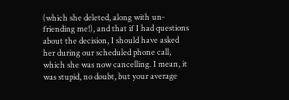(which she deleted, along with un-friending me!), and that if I had questions about the decision, I should have asked her during our scheduled phone call, which she was now cancelling. I mean, it was stupid, no doubt, but your average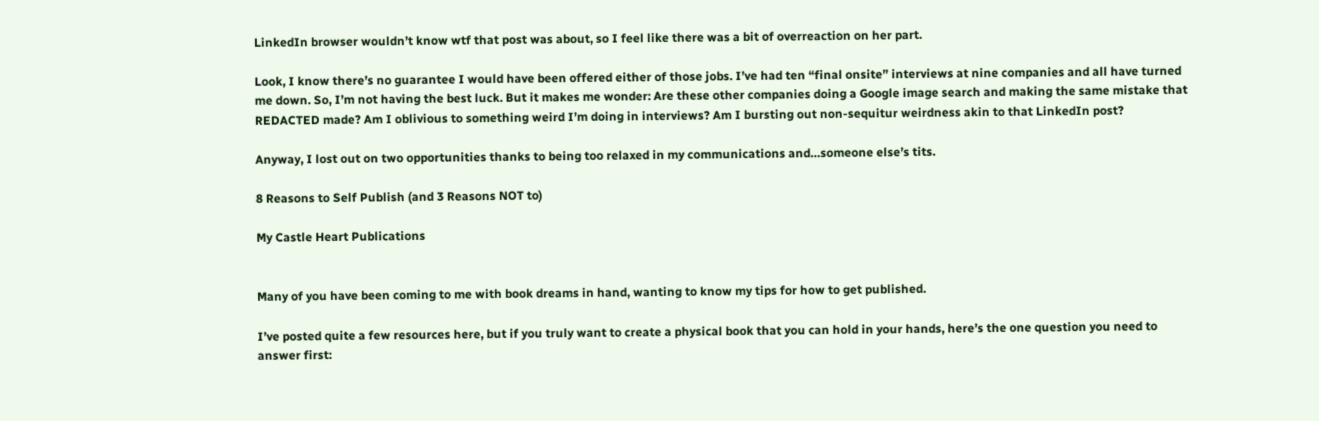LinkedIn browser wouldn’t know wtf that post was about, so I feel like there was a bit of overreaction on her part.

Look, I know there’s no guarantee I would have been offered either of those jobs. I’ve had ten “final onsite” interviews at nine companies and all have turned me down. So, I’m not having the best luck. But it makes me wonder: Are these other companies doing a Google image search and making the same mistake that REDACTED made? Am I oblivious to something weird I’m doing in interviews? Am I bursting out non-sequitur weirdness akin to that LinkedIn post?

Anyway, I lost out on two opportunities thanks to being too relaxed in my communications and…someone else’s tits.

8 Reasons to Self Publish (and 3 Reasons NOT to)

My Castle Heart Publications


Many of you have been coming to me with book dreams in hand, wanting to know my tips for how to get published.

I’ve posted quite a few resources here, but if you truly want to create a physical book that you can hold in your hands, here’s the one question you need to answer first: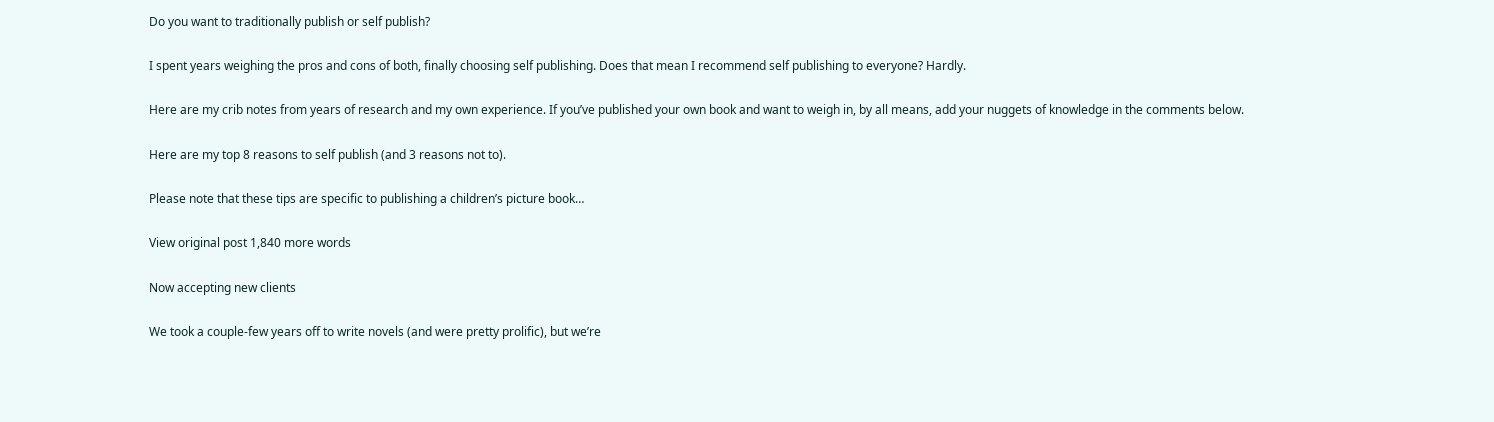Do you want to traditionally publish or self publish?

I spent years weighing the pros and cons of both, finally choosing self publishing. Does that mean I recommend self publishing to everyone? Hardly.

Here are my crib notes from years of research and my own experience. If you’ve published your own book and want to weigh in, by all means, add your nuggets of knowledge in the comments below.

Here are my top 8 reasons to self publish (and 3 reasons not to).

Please note that these tips are specific to publishing a children’s picture book…

View original post 1,840 more words

Now accepting new clients

We took a couple-few years off to write novels (and were pretty prolific), but we’re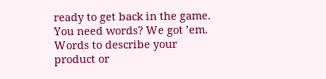ready to get back in the game. You need words? We got ’em. Words to describe your product or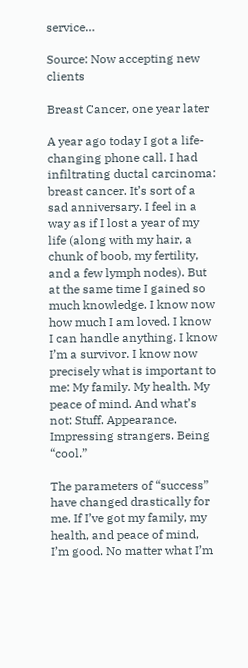service…

Source: Now accepting new clients

Breast Cancer, one year later

A year ago today I got a life-changing phone call. I had infiltrating ductal carcinoma: breast cancer. It’s sort of a sad anniversary. I feel in a way as if I lost a year of my life (along with my hair, a chunk of boob, my fertility, and a few lymph nodes). But at the same time I gained so much knowledge. I know now how much I am loved. I know I can handle anything. I know I’m a survivor. I know now precisely what is important to me: My family. My health. My peace of mind. And what’s not: Stuff. Appearance. Impressing strangers. Being “cool.”

The parameters of “success” have changed drastically for me. If I’ve got my family, my health, and peace of mind, I’m good. No matter what I’m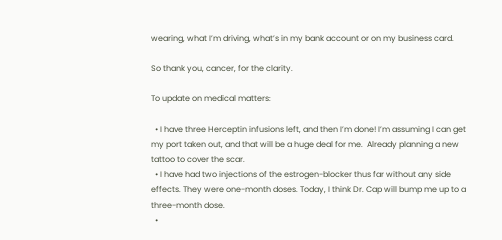wearing, what I’m driving, what’s in my bank account or on my business card.

So thank you, cancer, for the clarity.

To update on medical matters:

  • I have three Herceptin infusions left, and then I’m done! I’m assuming I can get my port taken out, and that will be a huge deal for me.  Already planning a new tattoo to cover the scar.
  • I have had two injections of the estrogen-blocker thus far without any side effects. They were one-month doses. Today, I think Dr. Cap will bump me up to a three-month dose.
  •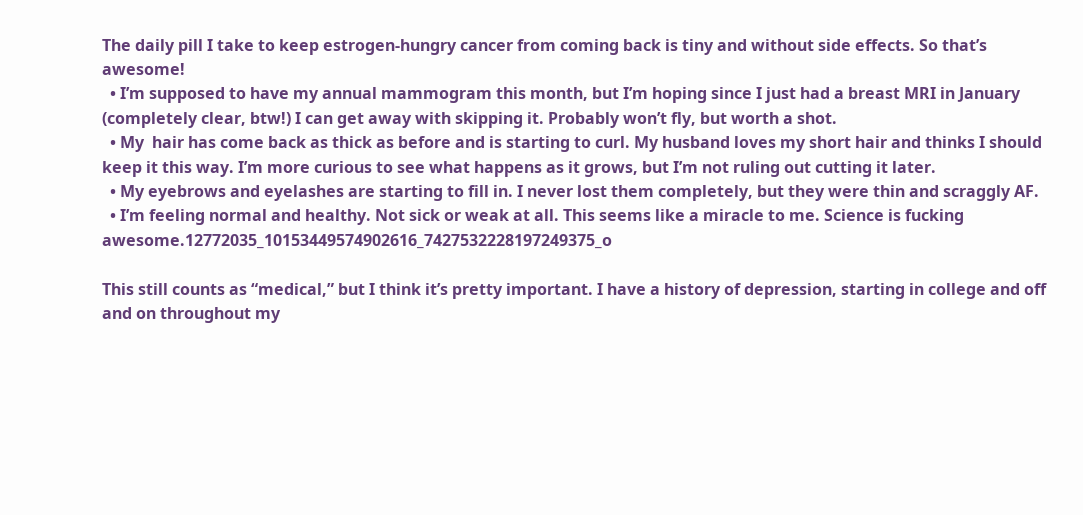The daily pill I take to keep estrogen-hungry cancer from coming back is tiny and without side effects. So that’s awesome!
  • I’m supposed to have my annual mammogram this month, but I’m hoping since I just had a breast MRI in January (completely clear, btw!) I can get away with skipping it. Probably won’t fly, but worth a shot.
  • My  hair has come back as thick as before and is starting to curl. My husband loves my short hair and thinks I should keep it this way. I’m more curious to see what happens as it grows, but I’m not ruling out cutting it later.
  • My eyebrows and eyelashes are starting to fill in. I never lost them completely, but they were thin and scraggly AF.
  • I’m feeling normal and healthy. Not sick or weak at all. This seems like a miracle to me. Science is fucking awesome.12772035_10153449574902616_7427532228197249375_o

This still counts as “medical,” but I think it’s pretty important. I have a history of depression, starting in college and off and on throughout my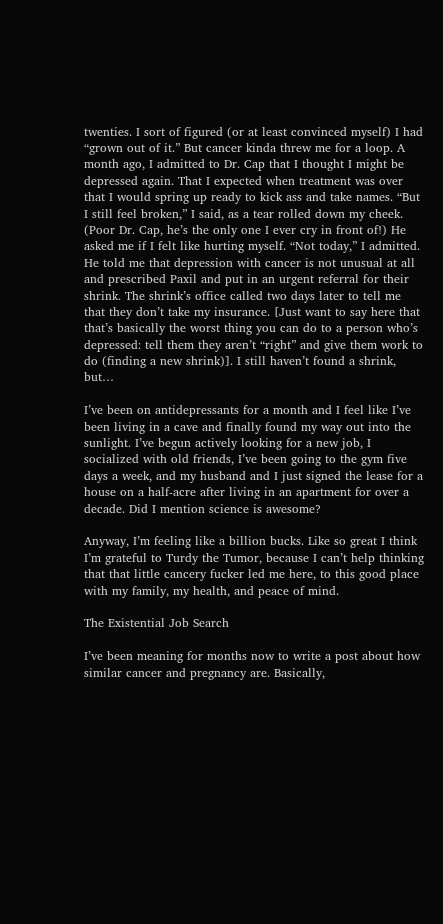twenties. I sort of figured (or at least convinced myself) I had “grown out of it.” But cancer kinda threw me for a loop. A month ago, I admitted to Dr. Cap that I thought I might be depressed again. That I expected when treatment was over that I would spring up ready to kick ass and take names. “But I still feel broken,” I said, as a tear rolled down my cheek. (Poor Dr. Cap, he’s the only one I ever cry in front of!) He asked me if I felt like hurting myself. “Not today,” I admitted. He told me that depression with cancer is not unusual at all and prescribed Paxil and put in an urgent referral for their shrink. The shrink’s office called two days later to tell me that they don’t take my insurance. [Just want to say here that that’s basically the worst thing you can do to a person who’s depressed: tell them they aren’t “right” and give them work to do (finding a new shrink)]. I still haven’t found a shrink, but…

I’ve been on antidepressants for a month and I feel like I’ve been living in a cave and finally found my way out into the sunlight. I’ve begun actively looking for a new job, I socialized with old friends, I’ve been going to the gym five days a week, and my husband and I just signed the lease for a house on a half-acre after living in an apartment for over a decade. Did I mention science is awesome?

Anyway, I’m feeling like a billion bucks. Like so great I think I’m grateful to Turdy the Tumor, because I can’t help thinking that that little cancery fucker led me here, to this good place with my family, my health, and peace of mind.

The Existential Job Search

I’ve been meaning for months now to write a post about how similar cancer and pregnancy are. Basically,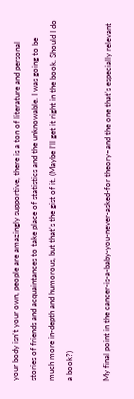your body isn’t your own, people are amazingly supportive, there is a ton of literature and personal stories of friends and acquaintances to take place of statistics and the unknowable. I was going to be much more in-depth and humorous, but that’s the gist of it. (Maybe I’ll get it right in the book. Should I do a book?)

My final point in the cancer-is-a-baby-you-never-asked-for theory–and the one that’s especially relevant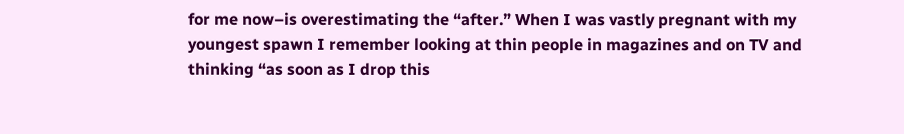for me now–is overestimating the “after.” When I was vastly pregnant with my youngest spawn I remember looking at thin people in magazines and on TV and thinking “as soon as I drop this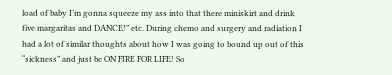load of baby I’m gonna squeeze my ass into that there miniskirt and drink five margaritas and DANCE!” etc. During chemo and surgery and radiation I had a lot of similar thoughts about how I was going to bound up out of this “sickness” and just be ON FIRE FOR LIFE! So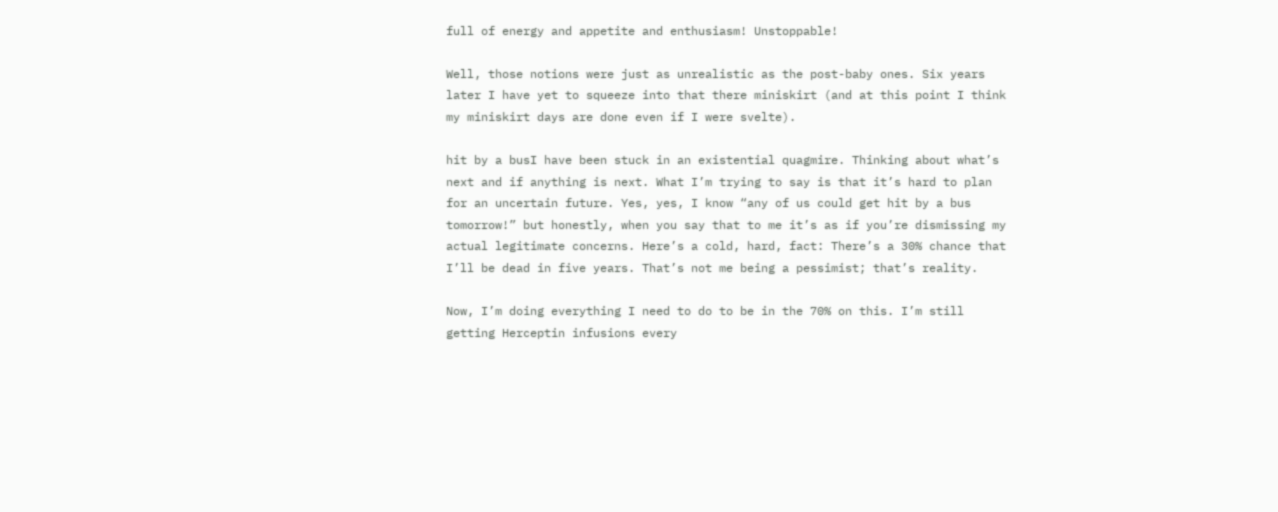full of energy and appetite and enthusiasm! Unstoppable!

Well, those notions were just as unrealistic as the post-baby ones. Six years later I have yet to squeeze into that there miniskirt (and at this point I think my miniskirt days are done even if I were svelte).

hit by a busI have been stuck in an existential quagmire. Thinking about what’s next and if anything is next. What I’m trying to say is that it’s hard to plan for an uncertain future. Yes, yes, I know “any of us could get hit by a bus tomorrow!” but honestly, when you say that to me it’s as if you’re dismissing my actual legitimate concerns. Here’s a cold, hard, fact: There’s a 30% chance that I’ll be dead in five years. That’s not me being a pessimist; that’s reality.

Now, I’m doing everything I need to do to be in the 70% on this. I’m still getting Herceptin infusions every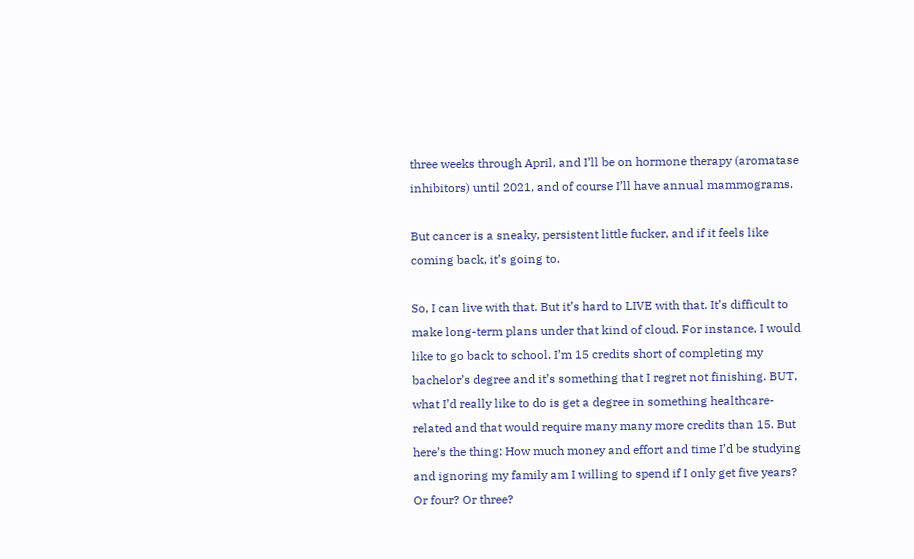three weeks through April, and I’ll be on hormone therapy (aromatase inhibitors) until 2021, and of course I’ll have annual mammograms.

But cancer is a sneaky, persistent little fucker, and if it feels like coming back, it’s going to.

So, I can live with that. But it’s hard to LIVE with that. It’s difficult to make long-term plans under that kind of cloud. For instance, I would like to go back to school. I’m 15 credits short of completing my bachelor’s degree and it’s something that I regret not finishing. BUT, what I’d really like to do is get a degree in something healthcare-related and that would require many many more credits than 15. But here’s the thing: How much money and effort and time I’d be studying and ignoring my family am I willing to spend if I only get five years? Or four? Or three?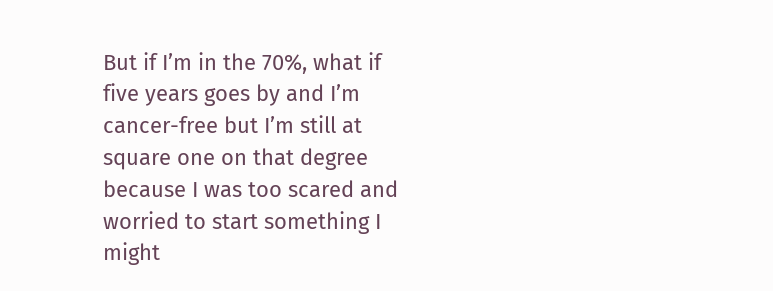But if I’m in the 70%, what if five years goes by and I’m cancer-free but I’m still at square one on that degree because I was too scared and worried to start something I might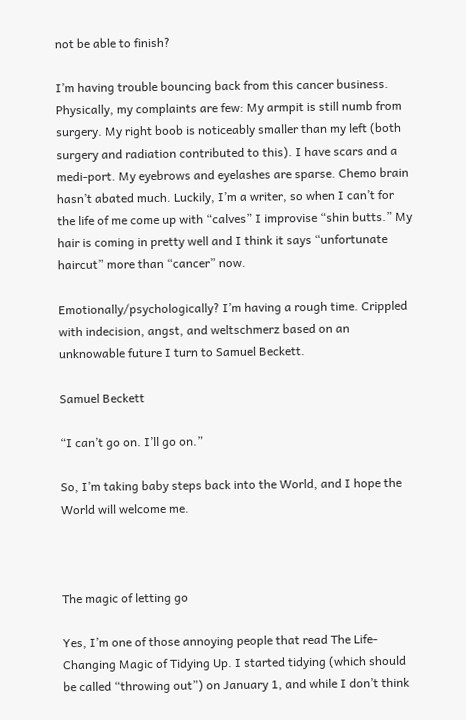not be able to finish?

I’m having trouble bouncing back from this cancer business. Physically, my complaints are few: My armpit is still numb from surgery. My right boob is noticeably smaller than my left (both surgery and radiation contributed to this). I have scars and a medi-port. My eyebrows and eyelashes are sparse. Chemo brain hasn’t abated much. Luckily, I’m a writer, so when I can’t for the life of me come up with “calves” I improvise “shin butts.” My hair is coming in pretty well and I think it says “unfortunate haircut” more than “cancer” now.

Emotionally/psychologically? I’m having a rough time. Crippled with indecision, angst, and weltschmerz based on an unknowable future I turn to Samuel Beckett.

Samuel Beckett

“I can’t go on. I’ll go on.”

So, I’m taking baby steps back into the World, and I hope the World will welcome me.



The magic of letting go

Yes, I’m one of those annoying people that read The Life-Changing Magic of Tidying Up. I started tidying (which should be called “throwing out”) on January 1, and while I don’t think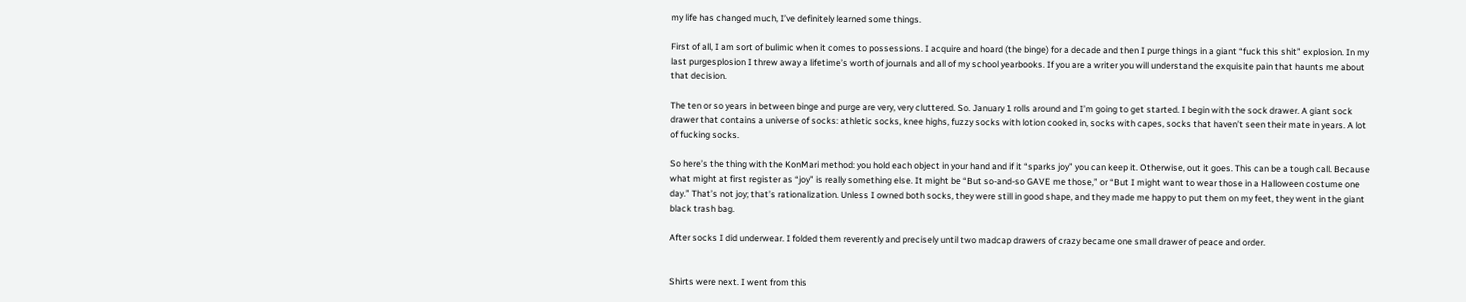my life has changed much, I’ve definitely learned some things.

First of all, I am sort of bulimic when it comes to possessions. I acquire and hoard (the binge) for a decade and then I purge things in a giant “fuck this shit” explosion. In my last purgesplosion I threw away a lifetime’s worth of journals and all of my school yearbooks. If you are a writer you will understand the exquisite pain that haunts me about that decision.

The ten or so years in between binge and purge are very, very cluttered. So. January 1 rolls around and I’m going to get started. I begin with the sock drawer. A giant sock drawer that contains a universe of socks: athletic socks, knee highs, fuzzy socks with lotion cooked in, socks with capes, socks that haven’t seen their mate in years. A lot of fucking socks.

So here’s the thing with the KonMari method: you hold each object in your hand and if it “sparks joy” you can keep it. Otherwise, out it goes. This can be a tough call. Because what might at first register as “joy” is really something else. It might be “But so-and-so GAVE me those,” or “But I might want to wear those in a Halloween costume one day.” That’s not joy; that’s rationalization. Unless I owned both socks, they were still in good shape, and they made me happy to put them on my feet, they went in the giant black trash bag.

After socks I did underwear. I folded them reverently and precisely until two madcap drawers of crazy became one small drawer of peace and order.


Shirts were next. I went from this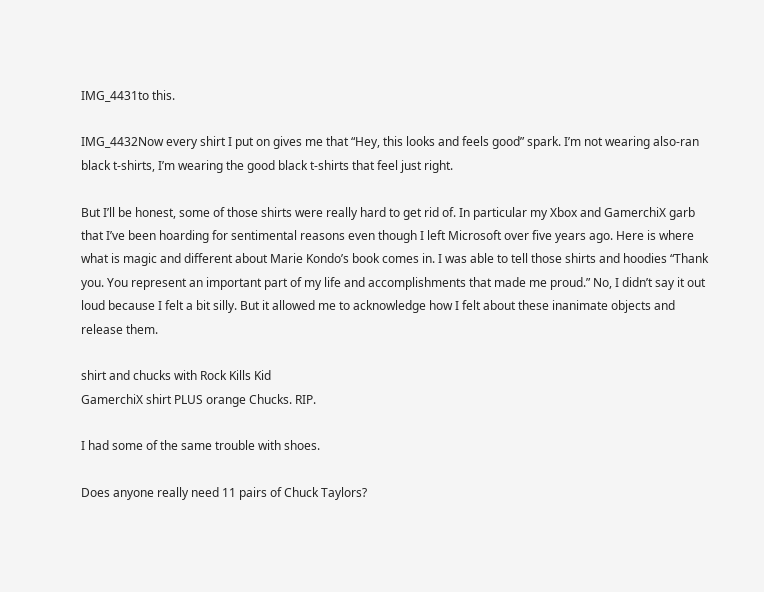IMG_4431to this.

IMG_4432Now every shirt I put on gives me that “Hey, this looks and feels good” spark. I’m not wearing also-ran black t-shirts, I’m wearing the good black t-shirts that feel just right.

But I’ll be honest, some of those shirts were really hard to get rid of. In particular my Xbox and GamerchiX garb that I’ve been hoarding for sentimental reasons even though I left Microsoft over five years ago. Here is where what is magic and different about Marie Kondo’s book comes in. I was able to tell those shirts and hoodies “Thank you. You represent an important part of my life and accomplishments that made me proud.” No, I didn’t say it out loud because I felt a bit silly. But it allowed me to acknowledge how I felt about these inanimate objects and release them.

shirt and chucks with Rock Kills Kid
GamerchiX shirt PLUS orange Chucks. RIP.

I had some of the same trouble with shoes.

Does anyone really need 11 pairs of Chuck Taylors?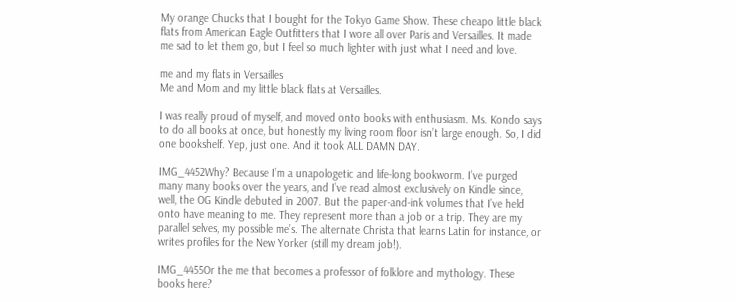My orange Chucks that I bought for the Tokyo Game Show. These cheapo little black flats from American Eagle Outfitters that I wore all over Paris and Versailles. It made me sad to let them go, but I feel so much lighter with just what I need and love.

me and my flats in Versailles
Me and Mom and my little black flats at Versailles.

I was really proud of myself, and moved onto books with enthusiasm. Ms. Kondo says to do all books at once, but honestly my living room floor isn’t large enough. So, I did one bookshelf. Yep, just one. And it took ALL DAMN DAY.

IMG_4452Why? Because I’m a unapologetic and life-long bookworm. I’ve purged many many books over the years, and I’ve read almost exclusively on Kindle since, well, the OG Kindle debuted in 2007. But the paper-and-ink volumes that I’ve held onto have meaning to me. They represent more than a job or a trip. They are my parallel selves, my possible me’s. The alternate Christa that learns Latin for instance, or writes profiles for the New Yorker (still my dream job!).

IMG_4455Or the me that becomes a professor of folklore and mythology. These books here?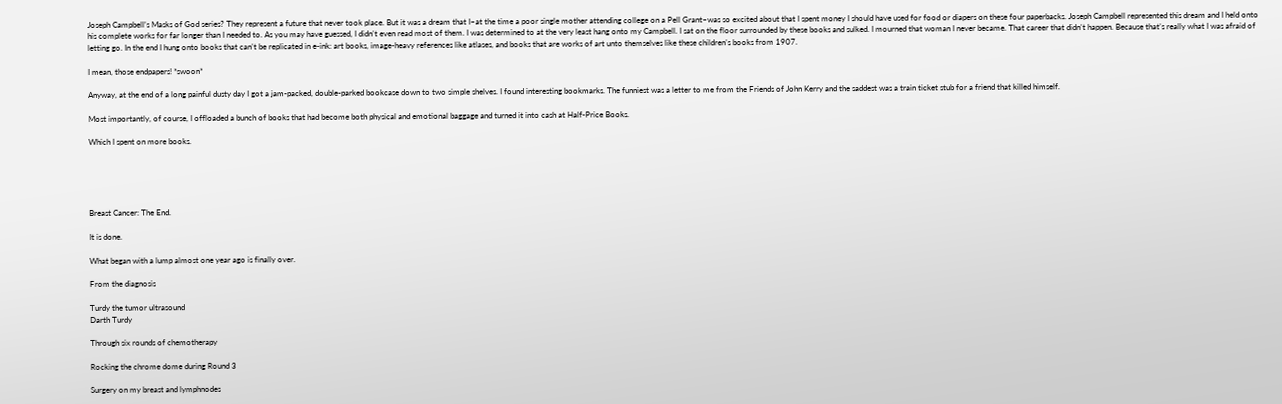Joseph Campbell’s Masks of God series? They represent a future that never took place. But it was a dream that I–at the time a poor single mother attending college on a Pell Grant–was so excited about that I spent money I should have used for food or diapers on these four paperbacks. Joseph Campbell represented this dream and I held onto his complete works for far longer than I needed to. As you may have guessed, I didn’t even read most of them. I was determined to at the very least hang onto my Campbell. I sat on the floor surrounded by these books and sulked. I mourned that woman I never became. That career that didn’t happen. Because that’s really what I was afraid of letting go. In the end I hung onto books that can’t be replicated in e-ink: art books, image-heavy references like atlases, and books that are works of art unto themselves like these children’s books from 1907.

I mean, those endpapers! *swoon*

Anyway, at the end of a long painful dusty day I got a jam-packed, double-parked bookcase down to two simple shelves. I found interesting bookmarks. The funniest was a letter to me from the Friends of John Kerry and the saddest was a train ticket stub for a friend that killed himself.

Most importantly, of course, I offloaded a bunch of books that had become both physical and emotional baggage and turned it into cash at Half-Price Books.

Which I spent on more books.





Breast Cancer: The End.

It is done.

What began with a lump almost one year ago is finally over.

From the diagnosis

Turdy the tumor ultrasound
Darth Turdy

Through six rounds of chemotherapy

Rocking the chrome dome during Round 3

Surgery on my breast and lymphnodes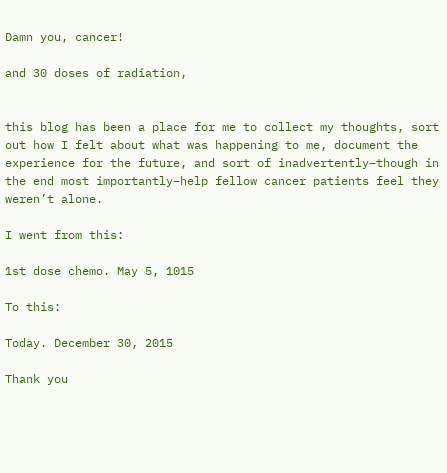Damn you, cancer!

and 30 doses of radiation,


this blog has been a place for me to collect my thoughts, sort out how I felt about what was happening to me, document the experience for the future, and sort of inadvertently–though in the end most importantly–help fellow cancer patients feel they weren’t alone.

I went from this:

1st dose chemo. May 5, 1015

To this:

Today. December 30, 2015

Thank you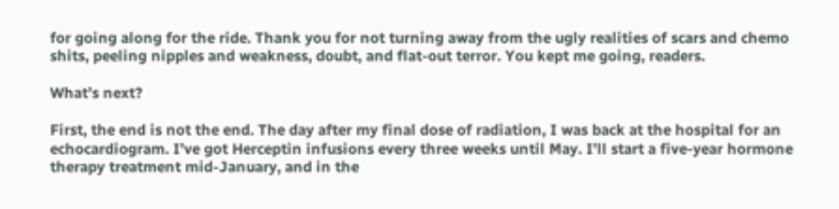for going along for the ride. Thank you for not turning away from the ugly realities of scars and chemo shits, peeling nipples and weakness, doubt, and flat-out terror. You kept me going, readers.

What’s next?

First, the end is not the end. The day after my final dose of radiation, I was back at the hospital for an echocardiogram. I’ve got Herceptin infusions every three weeks until May. I’ll start a five-year hormone therapy treatment mid-January, and in the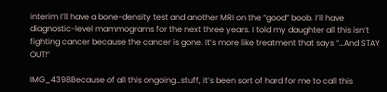interim I’ll have a bone-density test and another MRI on the “good” boob. I’ll have diagnostic-level mammograms for the next three years. I told my daughter all this isn’t fighting cancer because the cancer is gone. It’s more like treatment that says “…And STAY OUT!”

IMG_4398Because of all this ongoing…stuff, it’s been sort of hard for me to call this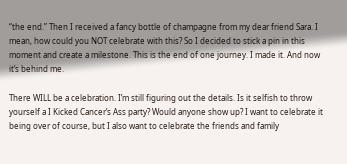“the end.” Then I received a fancy bottle of champagne from my dear friend Sara. I mean, how could you NOT celebrate with this? So I decided to stick a pin in this moment and create a milestone. This is the end of one journey. I made it. And now it’s behind me.

There WILL be a celebration. I’m still figuring out the details. Is it selfish to throw yourself a I Kicked Cancer’s Ass party? Would anyone show up? I want to celebrate it being over of course, but I also want to celebrate the friends and family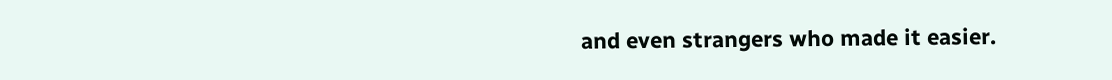and even strangers who made it easier.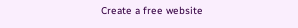Create a free website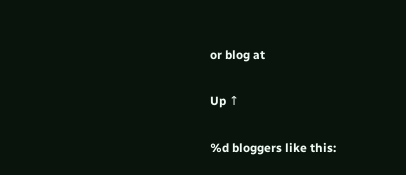or blog at

Up ↑

%d bloggers like this: